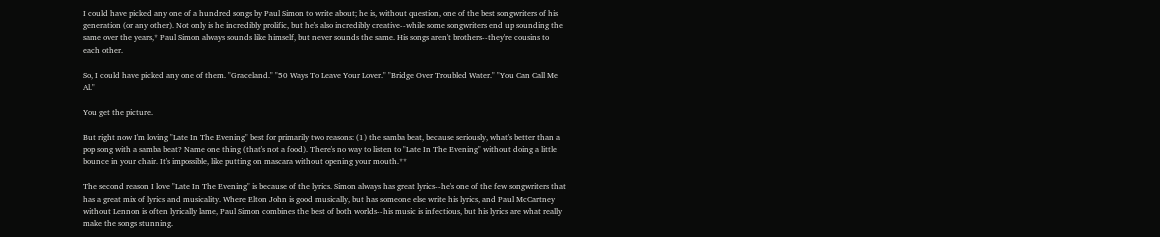I could have picked any one of a hundred songs by Paul Simon to write about; he is, without question, one of the best songwriters of his generation (or any other). Not only is he incredibly prolific, but he's also incredibly creative--while some songwriters end up sounding the same over the years,* Paul Simon always sounds like himself, but never sounds the same. His songs aren't brothers--they're cousins to each other.

So, I could have picked any one of them. "Graceland." "50 Ways To Leave Your Lover." "Bridge Over Troubled Water." "You Can Call Me Al."

You get the picture.

But right now I'm loving "Late In The Evening" best for primarily two reasons: (1) the samba beat, because seriously, what's better than a pop song with a samba beat? Name one thing (that's not a food). There's no way to listen to "Late In The Evening" without doing a little bounce in your chair. It's impossible, like putting on mascara without opening your mouth.**

The second reason I love "Late In The Evening" is because of the lyrics. Simon always has great lyrics--he's one of the few songwriters that has a great mix of lyrics and musicality. Where Elton John is good musically, but has someone else write his lyrics, and Paul McCartney without Lennon is often lyrically lame, Paul Simon combines the best of both worlds--his music is infectious, but his lyrics are what really make the songs stunning.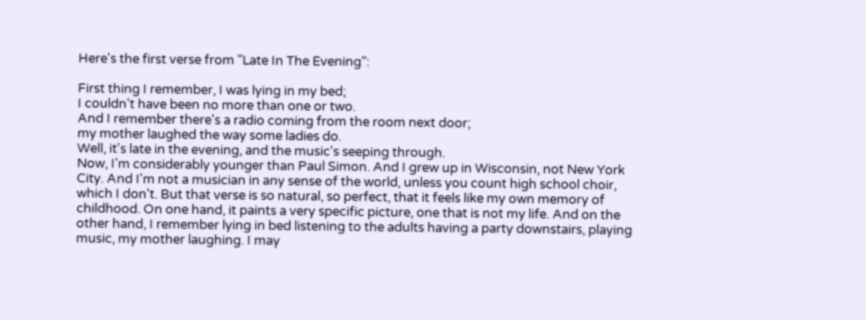Here's the first verse from "Late In The Evening":

First thing I remember, I was lying in my bed;
I couldn't have been no more than one or two.
And I remember there's a radio coming from the room next door;
my mother laughed the way some ladies do.
Well, it's late in the evening, and the music's seeping through.
Now, I'm considerably younger than Paul Simon. And I grew up in Wisconsin, not New York City. And I'm not a musician in any sense of the world, unless you count high school choir, which I don't. But that verse is so natural, so perfect, that it feels like my own memory of childhood. On one hand, it paints a very specific picture, one that is not my life. And on the other hand, I remember lying in bed listening to the adults having a party downstairs, playing music, my mother laughing. I may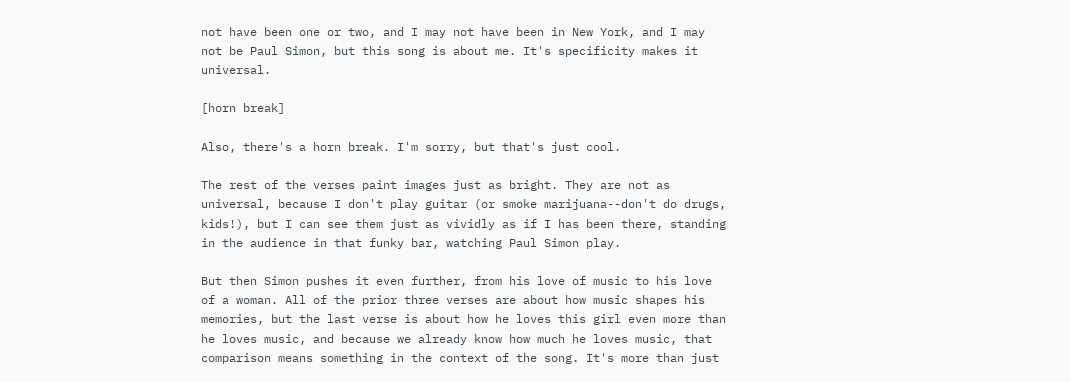not have been one or two, and I may not have been in New York, and I may not be Paul Simon, but this song is about me. It's specificity makes it universal.

[horn break]

Also, there's a horn break. I'm sorry, but that's just cool.

The rest of the verses paint images just as bright. They are not as universal, because I don't play guitar (or smoke marijuana--don't do drugs, kids!), but I can see them just as vividly as if I has been there, standing in the audience in that funky bar, watching Paul Simon play.

But then Simon pushes it even further, from his love of music to his love of a woman. All of the prior three verses are about how music shapes his memories, but the last verse is about how he loves this girl even more than he loves music, and because we already know how much he loves music, that comparison means something in the context of the song. It's more than just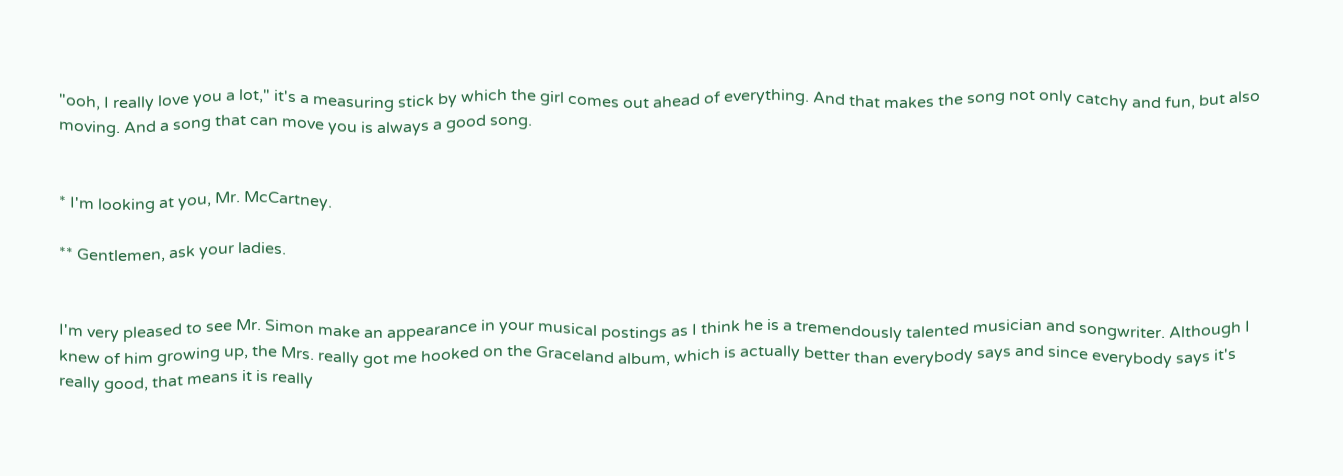"ooh, I really love you a lot," it's a measuring stick by which the girl comes out ahead of everything. And that makes the song not only catchy and fun, but also moving. And a song that can move you is always a good song.


* I'm looking at you, Mr. McCartney.

** Gentlemen, ask your ladies.


I'm very pleased to see Mr. Simon make an appearance in your musical postings as I think he is a tremendously talented musician and songwriter. Although I knew of him growing up, the Mrs. really got me hooked on the Graceland album, which is actually better than everybody says and since everybody says it's really good, that means it is really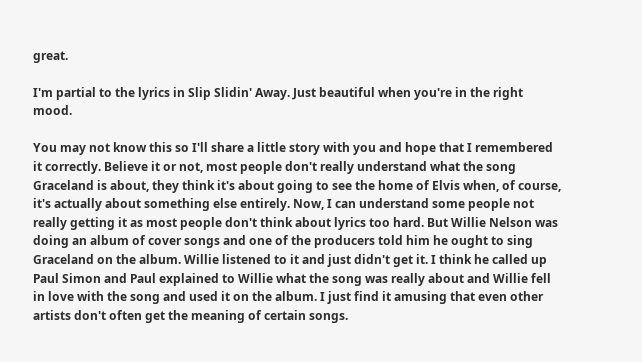great.

I'm partial to the lyrics in Slip Slidin' Away. Just beautiful when you're in the right mood.

You may not know this so I'll share a little story with you and hope that I remembered it correctly. Believe it or not, most people don't really understand what the song Graceland is about, they think it's about going to see the home of Elvis when, of course, it's actually about something else entirely. Now, I can understand some people not really getting it as most people don't think about lyrics too hard. But Willie Nelson was doing an album of cover songs and one of the producers told him he ought to sing Graceland on the album. Willie listened to it and just didn't get it. I think he called up Paul Simon and Paul explained to Willie what the song was really about and Willie fell in love with the song and used it on the album. I just find it amusing that even other artists don't often get the meaning of certain songs.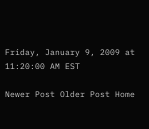Friday, January 9, 2009 at 11:20:00 AM EST

Newer Post Older Post Home